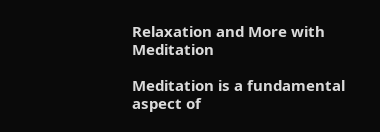Relaxation and More with Meditation

Meditation is a fundamental aspect of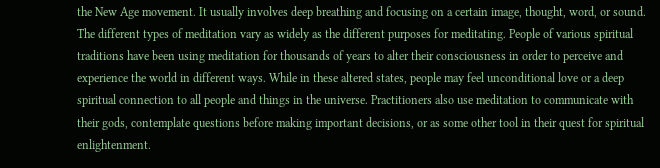the New Age movement. It usually involves deep breathing and focusing on a certain image, thought, word, or sound. The different types of meditation vary as widely as the different purposes for meditating. People of various spiritual traditions have been using meditation for thousands of years to alter their consciousness in order to perceive and experience the world in different ways. While in these altered states, people may feel unconditional love or a deep spiritual connection to all people and things in the universe. Practitioners also use meditation to communicate with their gods, contemplate questions before making important decisions, or as some other tool in their quest for spiritual enlightenment.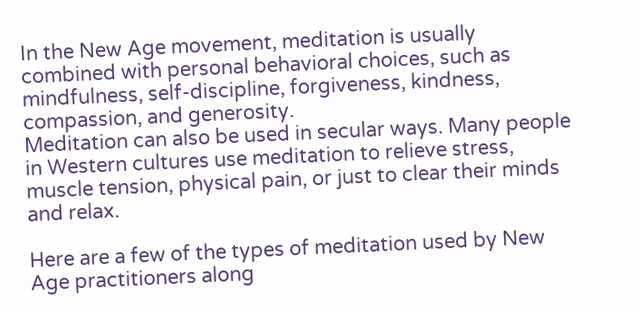In the New Age movement, meditation is usually combined with personal behavioral choices, such as mindfulness, self-discipline, forgiveness, kindness, compassion, and generosity.
Meditation can also be used in secular ways. Many people in Western cultures use meditation to relieve stress, muscle tension, physical pain, or just to clear their minds and relax.

Here are a few of the types of meditation used by New Age practitioners along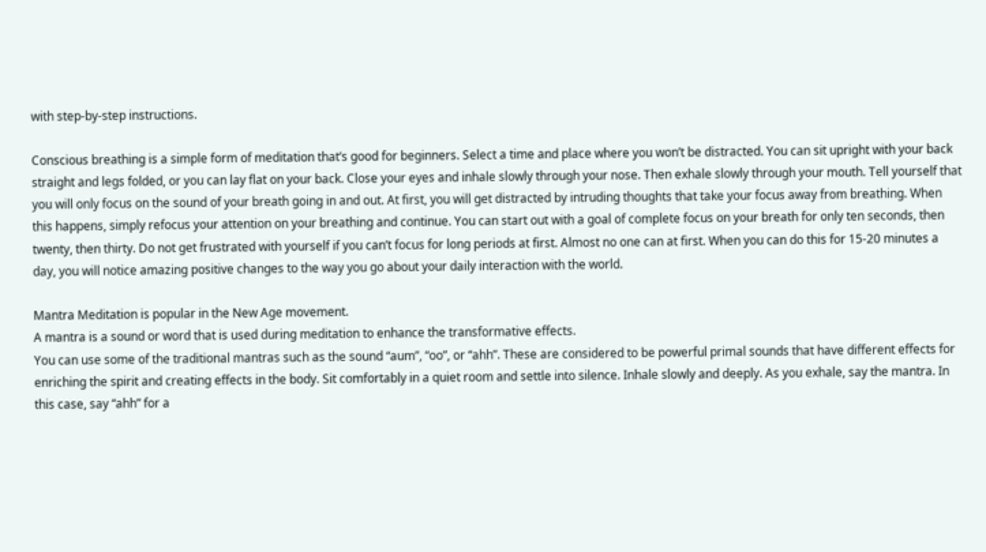with step-by-step instructions.

Conscious breathing is a simple form of meditation that’s good for beginners. Select a time and place where you won’t be distracted. You can sit upright with your back straight and legs folded, or you can lay flat on your back. Close your eyes and inhale slowly through your nose. Then exhale slowly through your mouth. Tell yourself that you will only focus on the sound of your breath going in and out. At first, you will get distracted by intruding thoughts that take your focus away from breathing. When this happens, simply refocus your attention on your breathing and continue. You can start out with a goal of complete focus on your breath for only ten seconds, then twenty, then thirty. Do not get frustrated with yourself if you can’t focus for long periods at first. Almost no one can at first. When you can do this for 15-20 minutes a day, you will notice amazing positive changes to the way you go about your daily interaction with the world.

Mantra Meditation is popular in the New Age movement.
A mantra is a sound or word that is used during meditation to enhance the transformative effects.
You can use some of the traditional mantras such as the sound “aum”, “oo”, or “ahh”. These are considered to be powerful primal sounds that have different effects for enriching the spirit and creating effects in the body. Sit comfortably in a quiet room and settle into silence. Inhale slowly and deeply. As you exhale, say the mantra. In this case, say “ahh” for a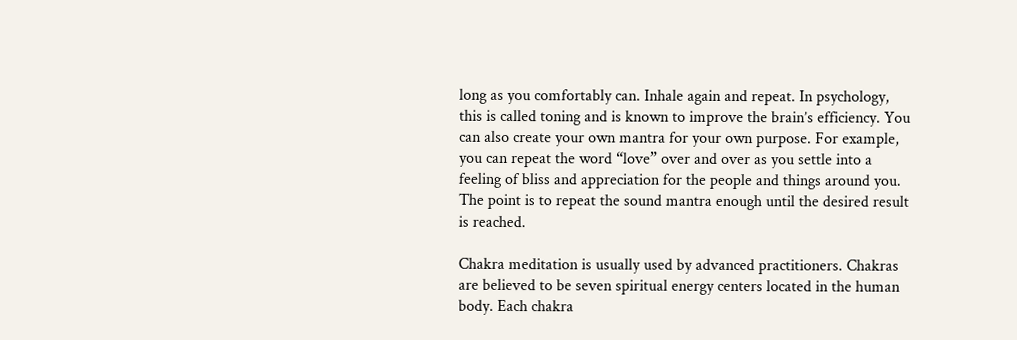long as you comfortably can. Inhale again and repeat. In psychology, this is called toning and is known to improve the brain’s efficiency. You can also create your own mantra for your own purpose. For example, you can repeat the word “love” over and over as you settle into a feeling of bliss and appreciation for the people and things around you. The point is to repeat the sound mantra enough until the desired result is reached.

Chakra meditation is usually used by advanced practitioners. Chakras are believed to be seven spiritual energy centers located in the human body. Each chakra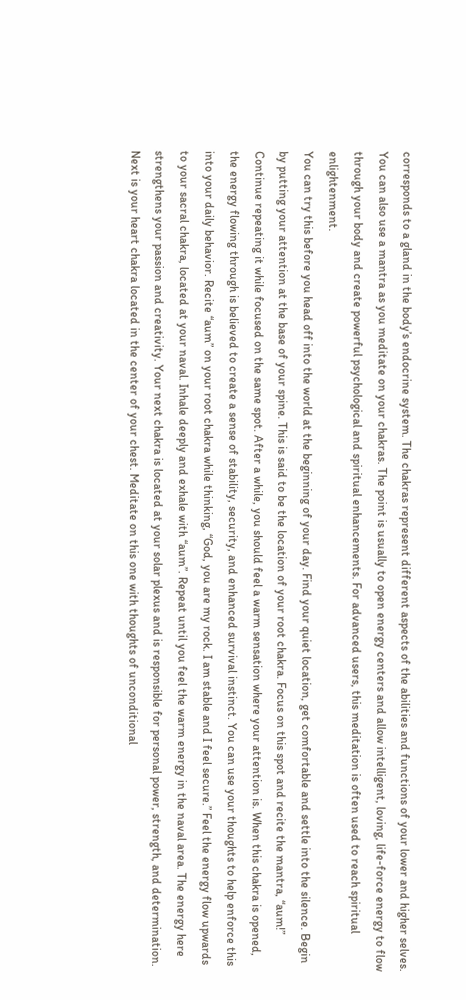corresponds to a gland in the body’s endocrine system. The chakras represent different aspects of the abilities and functions of your lower and higher selves. You can also use a mantra as you meditate on your chakras. The point is usually to open energy centers and allow intelligent, loving, life-force energy to flow through your body and create powerful psychological and spiritual enhancements. For advanced users, this meditation is often used to reach spiritual enlightenment.
You can try this before you head off into the world at the beginning of your day. Find your quiet location, get comfortable and settle into the silence. Begin by putting your attention at the base of your spine. This is said to be the location of your root chakra. Focus on this spot and recite the mantra, “aum!” Continue repeating it while focused on the same spot. After a while, you should feel a warm sensation where your attention is. When this chakra is opened, the energy flowing through is believed to create a sense of stability, security, and enhanced survival instinct. You can use your thoughts to help enforce this into your daily behavior. Recite “aum” on your root chakra while thinking, “God, you are my rock. I am stable and I feel secure.” Feel the energy flow upwards to your sacral chakra, located at your naval. Inhale deeply and exhale with “aum”. Repeat until you feel the warm energy in the naval area. The energy here strengthens your passion and creativity. Your next chakra is located at your solar plexus and is responsible for personal power, strength, and determination. Next is your heart chakra located in the center of your chest. Meditate on this one with thoughts of unconditional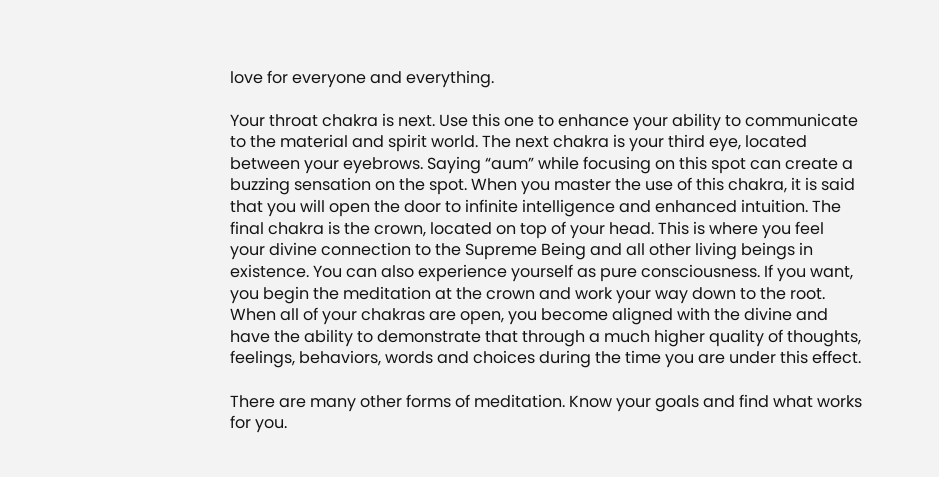love for everyone and everything.

Your throat chakra is next. Use this one to enhance your ability to communicate to the material and spirit world. The next chakra is your third eye, located between your eyebrows. Saying “aum” while focusing on this spot can create a buzzing sensation on the spot. When you master the use of this chakra, it is said that you will open the door to infinite intelligence and enhanced intuition. The final chakra is the crown, located on top of your head. This is where you feel your divine connection to the Supreme Being and all other living beings in existence. You can also experience yourself as pure consciousness. If you want, you begin the meditation at the crown and work your way down to the root. When all of your chakras are open, you become aligned with the divine and have the ability to demonstrate that through a much higher quality of thoughts, feelings, behaviors, words and choices during the time you are under this effect.

There are many other forms of meditation. Know your goals and find what works for you.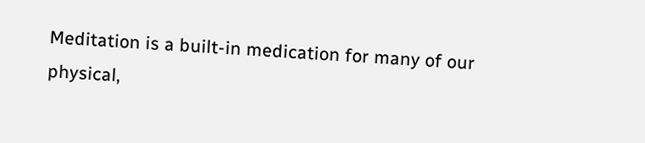Meditation is a built-in medication for many of our physical,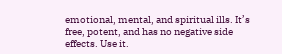emotional, mental, and spiritual ills. It’s free, potent, and has no negative side effects. Use it.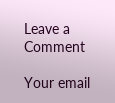Leave a Comment

Your email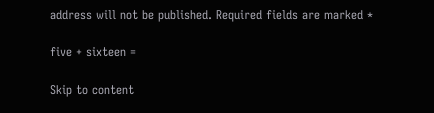address will not be published. Required fields are marked *

five + sixteen =

Skip to content